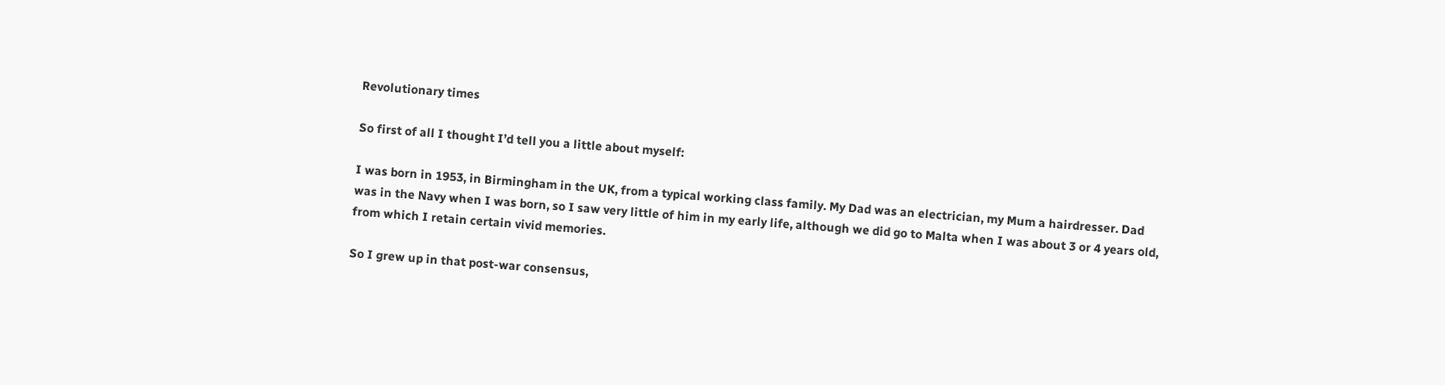Revolutionary times

So first of all I thought I’d tell you a little about myself:

I was born in 1953, in Birmingham in the UK, from a typical working class family. My Dad was an electrician, my Mum a hairdresser. Dad was in the Navy when I was born, so I saw very little of him in my early life, although we did go to Malta when I was about 3 or 4 years old, from which I retain certain vivid memories.

So I grew up in that post-war consensus,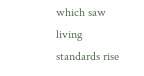which saw living standards rise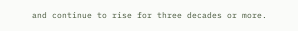and continue to rise for three decades or more.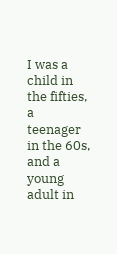I was a child in the fifties, a teenager in the 60s, and a young adult in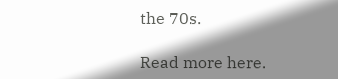the 70s.

Read more here.